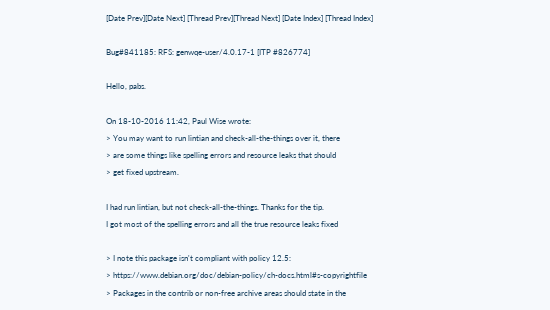[Date Prev][Date Next] [Thread Prev][Thread Next] [Date Index] [Thread Index]

Bug#841185: RFS: genwqe-user/4.0.17-1 [ITP #826774]

Hello, pabs.

On 18-10-2016 11:42, Paul Wise wrote:
> You may want to run lintian and check-all-the-things over it, there
> are some things like spelling errors and resource leaks that should
> get fixed upstream.

I had run lintian, but not check-all-the-things. Thanks for the tip.
I got most of the spelling errors and all the true resource leaks fixed

> I note this package isn't compliant with policy 12.5:
> https://www.debian.org/doc/debian-policy/ch-docs.html#s-copyrightfile
> Packages in the contrib or non-free archive areas should state in the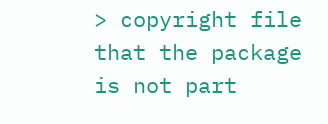> copyright file that the package is not part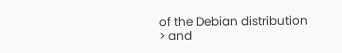of the Debian distribution
> and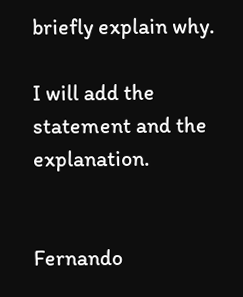briefly explain why.

I will add the statement and the explanation.


Fernando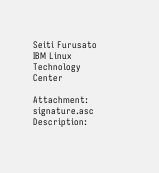Seiti Furusato
IBM Linux Technology Center

Attachment: signature.asc
Description: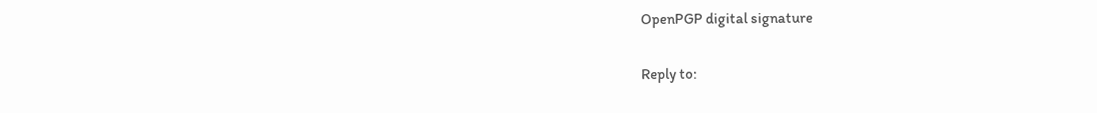OpenPGP digital signature

Reply to: